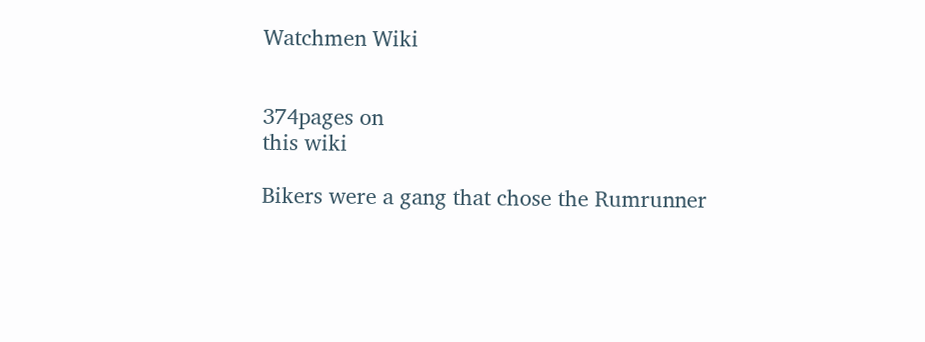Watchmen Wiki


374pages on
this wiki

Bikers were a gang that chose the Rumrunner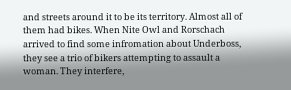and streets around it to be its territory. Almost all of them had bikes. When Nite Owl and Rorschach arrived to find some infromation about Underboss, they see a trio of bikers attempting to assault a woman. They interfere,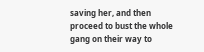saving her, and then proceed to bust the whole gang on their way to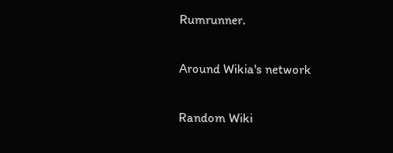Rumrunner.

Around Wikia's network

Random Wiki